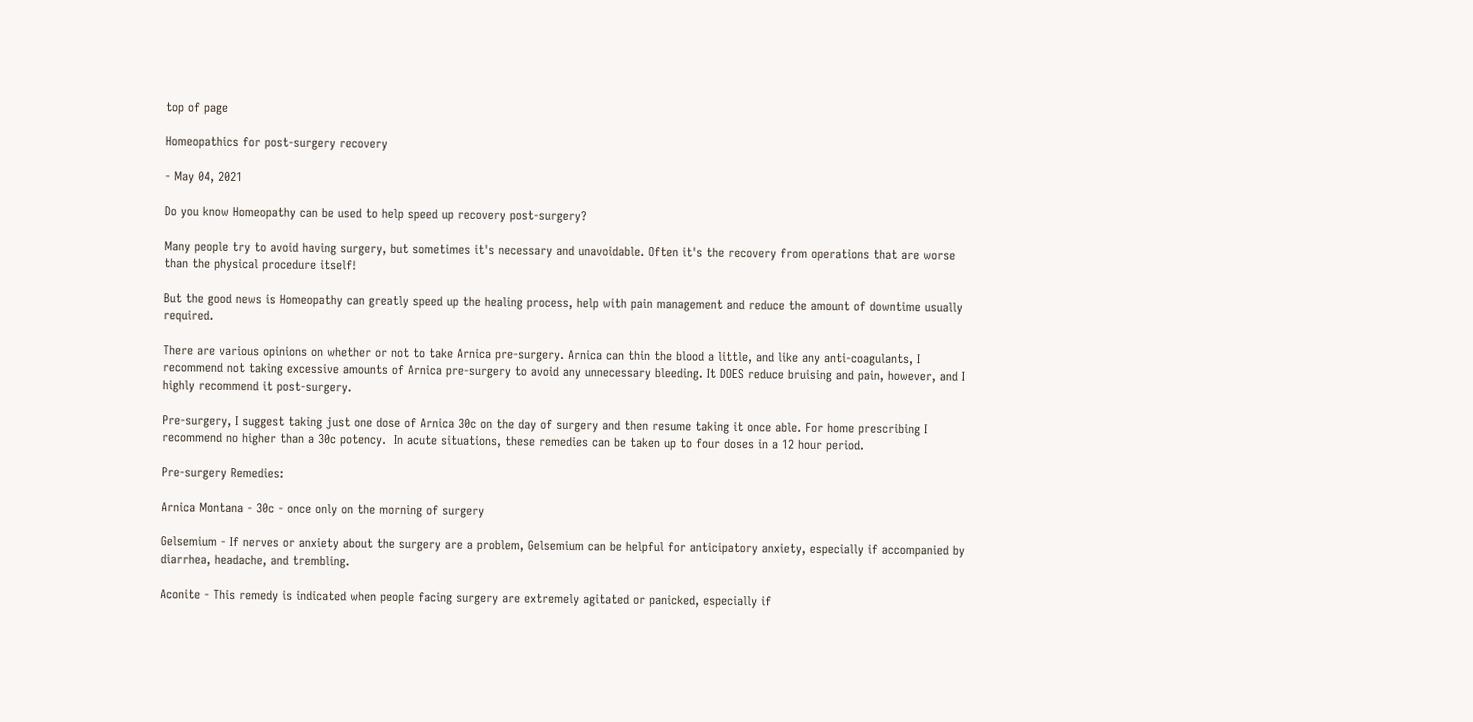top of page

Homeopathics for post-surgery recovery

- May 04, 2021

Do you know Homeopathy can be used to help speed up recovery post-surgery?

Many people try to avoid having surgery, but sometimes it's necessary and unavoidable. Often it's the recovery from operations that are worse than the physical procedure itself!

But the good news is Homeopathy can greatly speed up the healing process, help with pain management and reduce the amount of downtime usually required.

There are various opinions on whether or not to take Arnica pre-surgery. Arnica can thin the blood a little, and like any anti-coagulants, I recommend not taking excessive amounts of Arnica pre-surgery to avoid any unnecessary bleeding. It DOES reduce bruising and pain, however, and I highly recommend it post-surgery.

Pre-surgery, I suggest taking just one dose of Arnica 30c on the day of surgery and then resume taking it once able. For home prescribing I recommend no higher than a 30c potency.  In acute situations, these remedies can be taken up to four doses in a 12 hour period.

Pre-surgery Remedies:

Arnica Montana - 30c - once only on the morning of surgery

Gelsemium - If nerves or anxiety about the surgery are a problem, Gelsemium can be helpful for anticipatory anxiety, especially if accompanied by diarrhea, headache, and trembling.

Aconite - This remedy is indicated when people facing surgery are extremely agitated or panicked, especially if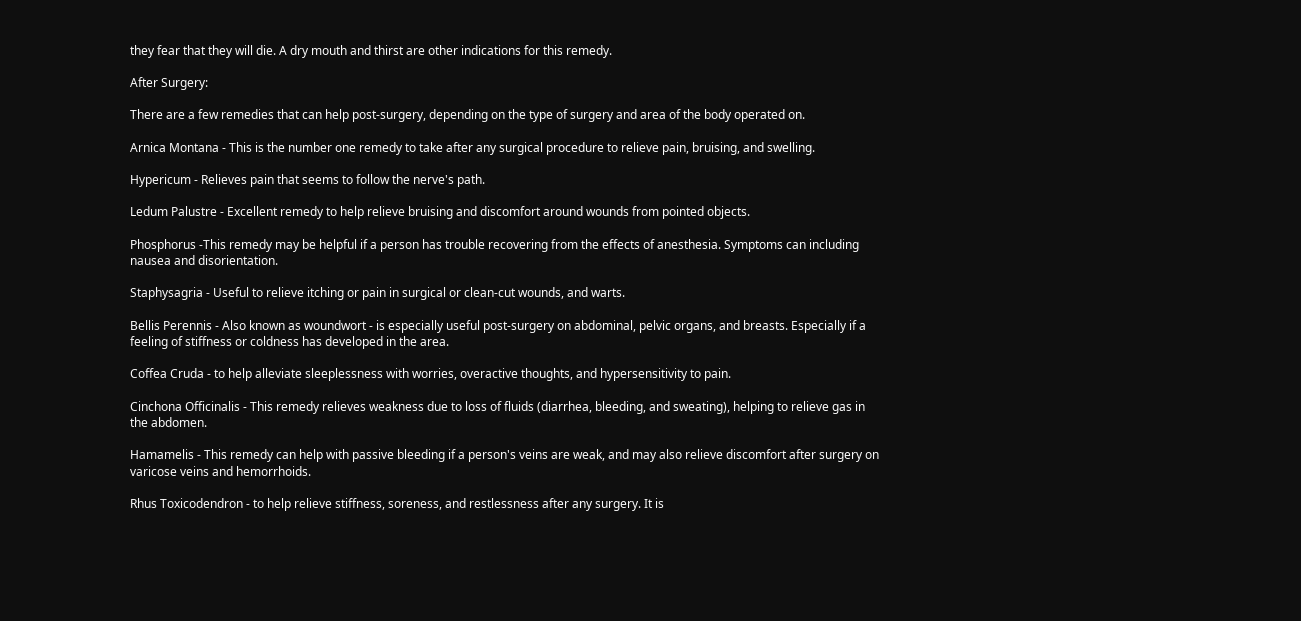they fear that they will die. A dry mouth and thirst are other indications for this remedy.

After Surgery:

There are a few remedies that can help post-surgery, depending on the type of surgery and area of the body operated on.

Arnica Montana - This is the number one remedy to take after any surgical procedure to relieve pain, bruising, and swelling.

Hypericum - Relieves pain that seems to follow the nerve's path.

Ledum Palustre - Excellent remedy to help relieve bruising and discomfort around wounds from pointed objects.

Phosphorus -This remedy may be helpful if a person has trouble recovering from the effects of anesthesia. Symptoms can including nausea and disorientation.

Staphysagria - Useful to relieve itching or pain in surgical or clean-cut wounds, and warts.

Bellis Perennis - Also known as woundwort - is especially useful post-surgery on abdominal, pelvic organs, and breasts. Especially if a feeling of stiffness or coldness has developed in the area.

Coffea Cruda - to help alleviate sleeplessness with worries, overactive thoughts, and hypersensitivity to pain.

Cinchona Officinalis - This remedy relieves weakness due to loss of fluids (diarrhea, bleeding, and sweating), helping to relieve gas in the abdomen.

Hamamelis - This remedy can help with passive bleeding if a person's veins are weak, and may also relieve discomfort after surgery on varicose veins and hemorrhoids.

Rhus Toxicodendron - to help relieve stiffness, soreness, and restlessness after any surgery. It is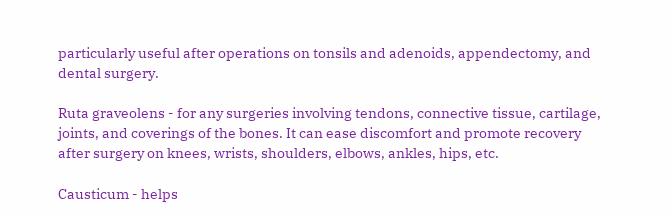particularly useful after operations on tonsils and adenoids, appendectomy, and dental surgery.

Ruta graveolens - for any surgeries involving tendons, connective tissue, cartilage, joints, and coverings of the bones. It can ease discomfort and promote recovery after surgery on knees, wrists, shoulders, elbows, ankles, hips, etc.

Causticum - helps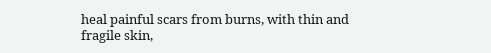heal painful scars from burns, with thin and fragile skin,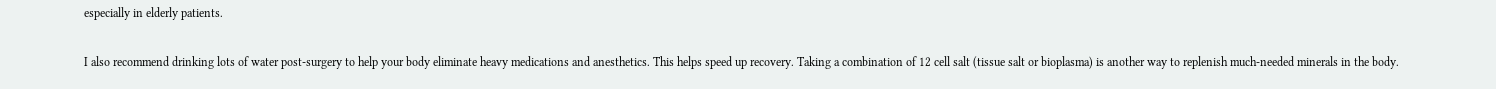especially in elderly patients.

I also recommend drinking lots of water post-surgery to help your body eliminate heavy medications and anesthetics. This helps speed up recovery. Taking a combination of 12 cell salt (tissue salt or bioplasma) is another way to replenish much-needed minerals in the body.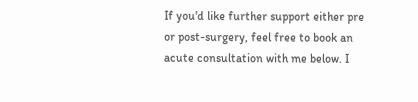If you'd like further support either pre or post-surgery, feel free to book an acute consultation with me below. I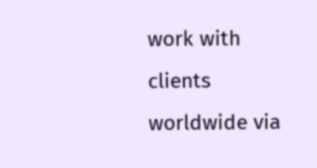work with clients worldwide via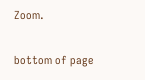Zoom.

bottom of page